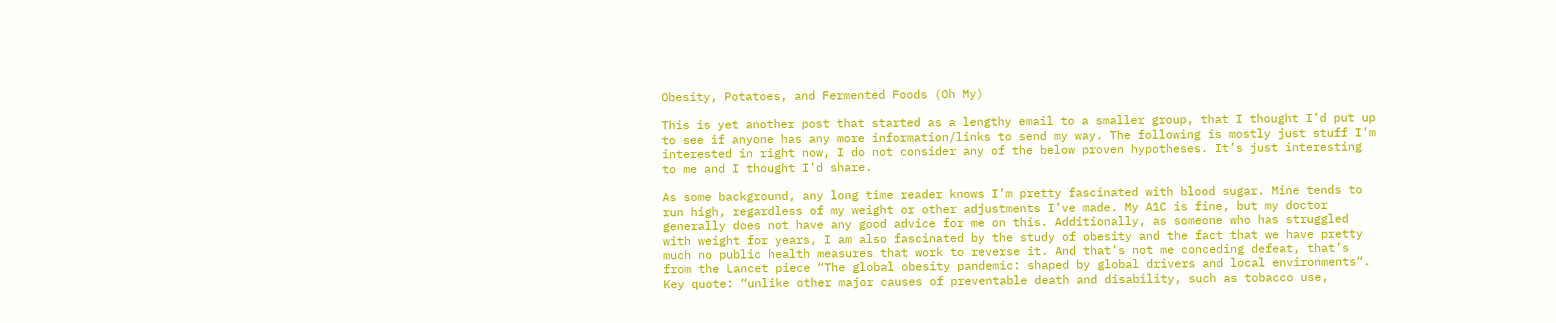Obesity, Potatoes, and Fermented Foods (Oh My)

This is yet another post that started as a lengthy email to a smaller group, that I thought I’d put up to see if anyone has any more information/links to send my way. The following is mostly just stuff I’m interested in right now, I do not consider any of the below proven hypotheses. It’s just interesting to me and I thought I’d share.

As some background, any long time reader knows I’m pretty fascinated with blood sugar. Mine tends to run high, regardless of my weight or other adjustments I’ve made. My A1C is fine, but my doctor generally does not have any good advice for me on this. Additionally, as someone who has struggled with weight for years, I am also fascinated by the study of obesity and the fact that we have pretty much no public health measures that work to reverse it. And that’s not me conceding defeat, that’s from the Lancet piece “The global obesity pandemic: shaped by global drivers and local environments“. Key quote: “unlike other major causes of preventable death and disability, such as tobacco use,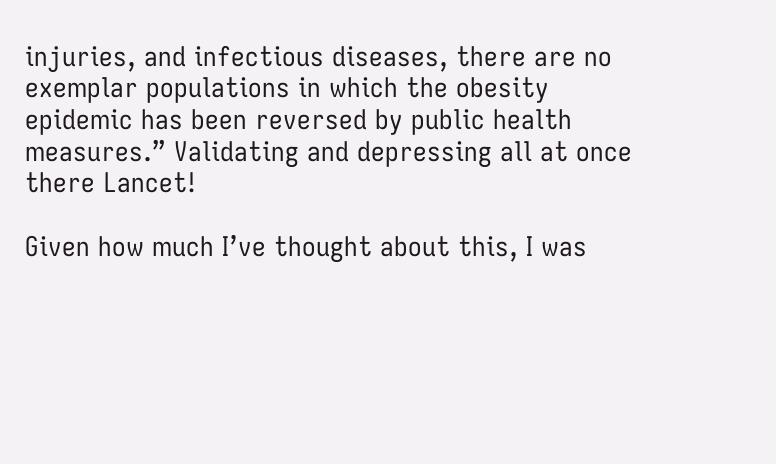injuries, and infectious diseases, there are no exemplar populations in which the obesity epidemic has been reversed by public health measures.” Validating and depressing all at once there Lancet!

Given how much I’ve thought about this, I was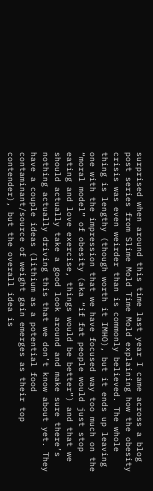surprised when around this time last year I came across a blog post series from Slime Mold Time Mold explaining how the obesity crisis was even weirder than is commonly believed. The whole thing is lengthy (though worth it IMHO), but it ends up leaving one with the impression that we have focused way too much on the “moral model” of obesity (aka “if fat people would just stop eating and love exercise, things would be better”) and that we should actually take a good look around and make sure there’s nothing actually driving this that we don’t know about yet. They have a couple ideas (lithium as a potential food contaminant/source of weight gain emerges as their top contender), but the overall idea is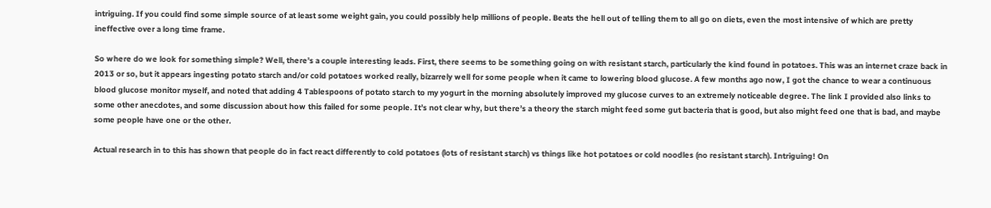intriguing. If you could find some simple source of at least some weight gain, you could possibly help millions of people. Beats the hell out of telling them to all go on diets, even the most intensive of which are pretty ineffective over a long time frame.

So where do we look for something simple? Well, there’s a couple interesting leads. First, there seems to be something going on with resistant starch, particularly the kind found in potatoes. This was an internet craze back in 2013 or so, but it appears ingesting potato starch and/or cold potatoes worked really, bizarrely well for some people when it came to lowering blood glucose. A few months ago now, I got the chance to wear a continuous blood glucose monitor myself, and noted that adding 4 Tablespoons of potato starch to my yogurt in the morning absolutely improved my glucose curves to an extremely noticeable degree. The link I provided also links to some other anecdotes, and some discussion about how this failed for some people. It’s not clear why, but there’s a theory the starch might feed some gut bacteria that is good, but also might feed one that is bad, and maybe some people have one or the other.

Actual research in to this has shown that people do in fact react differently to cold potatoes (lots of resistant starch) vs things like hot potatoes or cold noodles (no resistant starch). Intriguing! On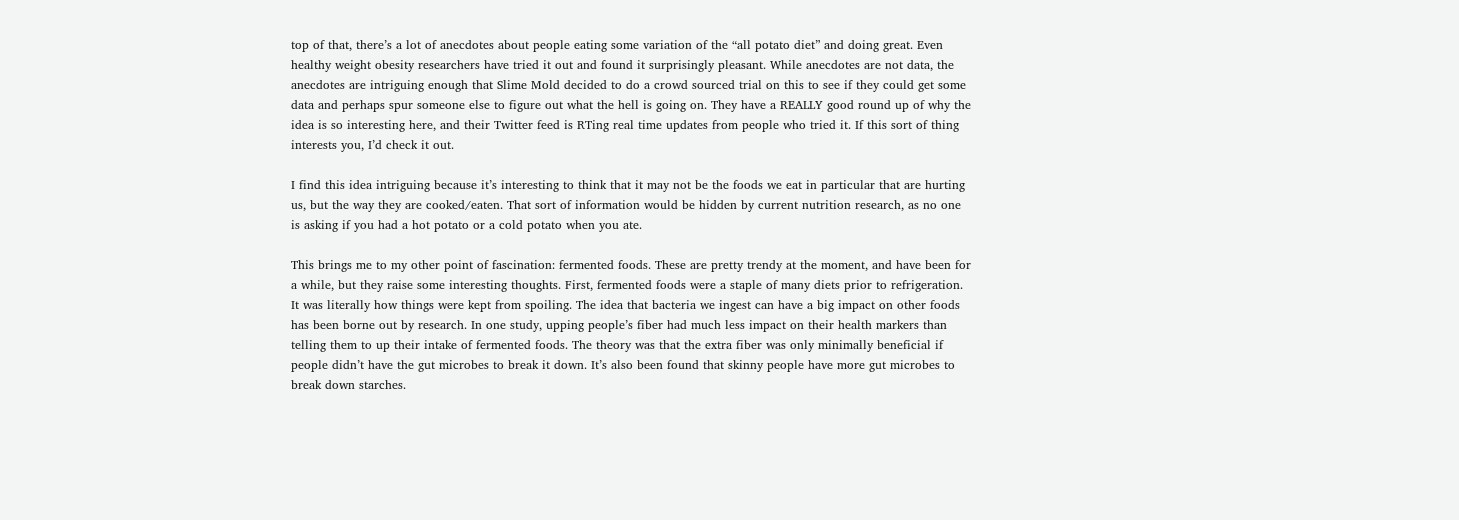top of that, there’s a lot of anecdotes about people eating some variation of the “all potato diet” and doing great. Even healthy weight obesity researchers have tried it out and found it surprisingly pleasant. While anecdotes are not data, the anecdotes are intriguing enough that Slime Mold decided to do a crowd sourced trial on this to see if they could get some data and perhaps spur someone else to figure out what the hell is going on. They have a REALLY good round up of why the idea is so interesting here, and their Twitter feed is RTing real time updates from people who tried it. If this sort of thing interests you, I’d check it out.

I find this idea intriguing because it’s interesting to think that it may not be the foods we eat in particular that are hurting us, but the way they are cooked/eaten. That sort of information would be hidden by current nutrition research, as no one is asking if you had a hot potato or a cold potato when you ate.

This brings me to my other point of fascination: fermented foods. These are pretty trendy at the moment, and have been for a while, but they raise some interesting thoughts. First, fermented foods were a staple of many diets prior to refrigeration. It was literally how things were kept from spoiling. The idea that bacteria we ingest can have a big impact on other foods has been borne out by research. In one study, upping people’s fiber had much less impact on their health markers than telling them to up their intake of fermented foods. The theory was that the extra fiber was only minimally beneficial if people didn’t have the gut microbes to break it down. It’s also been found that skinny people have more gut microbes to break down starches.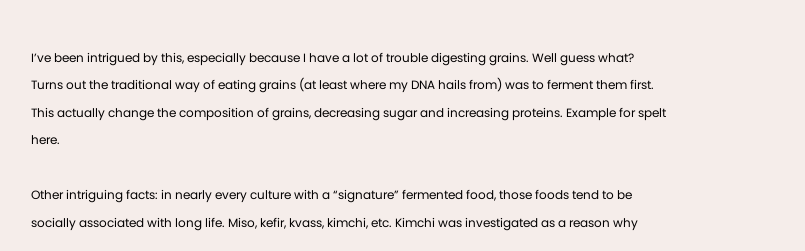I’ve been intrigued by this, especially because I have a lot of trouble digesting grains. Well guess what? Turns out the traditional way of eating grains (at least where my DNA hails from) was to ferment them first. This actually change the composition of grains, decreasing sugar and increasing proteins. Example for spelt here.

Other intriguing facts: in nearly every culture with a “signature” fermented food, those foods tend to be socially associated with long life. Miso, kefir, kvass, kimchi, etc. Kimchi was investigated as a reason why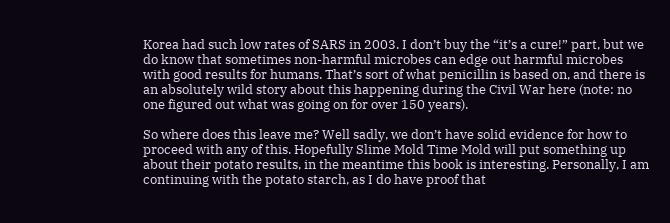Korea had such low rates of SARS in 2003. I don’t buy the “it’s a cure!” part, but we do know that sometimes non-harmful microbes can edge out harmful microbes with good results for humans. That’s sort of what penicillin is based on, and there is an absolutely wild story about this happening during the Civil War here (note: no one figured out what was going on for over 150 years).

So where does this leave me? Well sadly, we don’t have solid evidence for how to proceed with any of this. Hopefully Slime Mold Time Mold will put something up about their potato results, in the meantime this book is interesting. Personally, I am continuing with the potato starch, as I do have proof that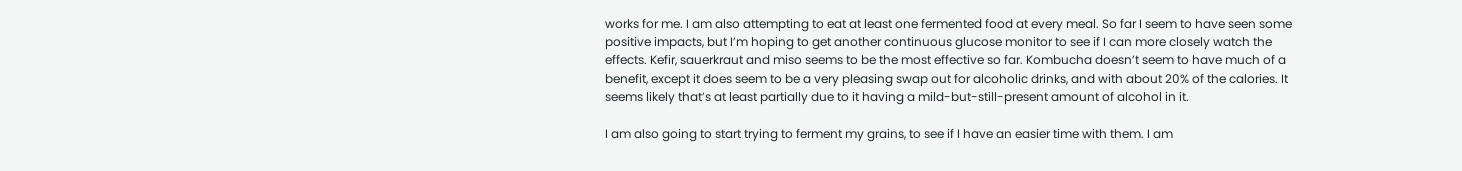works for me. I am also attempting to eat at least one fermented food at every meal. So far I seem to have seen some positive impacts, but I’m hoping to get another continuous glucose monitor to see if I can more closely watch the effects. Kefir, sauerkraut and miso seems to be the most effective so far. Kombucha doesn’t seem to have much of a benefit, except it does seem to be a very pleasing swap out for alcoholic drinks, and with about 20% of the calories. It seems likely that’s at least partially due to it having a mild-but-still-present amount of alcohol in it.

I am also going to start trying to ferment my grains, to see if I have an easier time with them. I am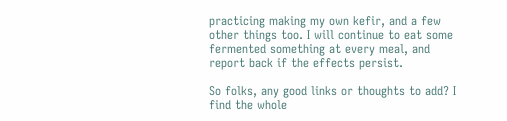practicing making my own kefir, and a few other things too. I will continue to eat some fermented something at every meal, and report back if the effects persist.

So folks, any good links or thoughts to add? I find the whole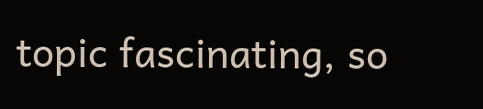topic fascinating, so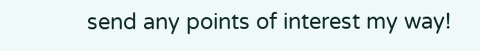send any points of interest my way!